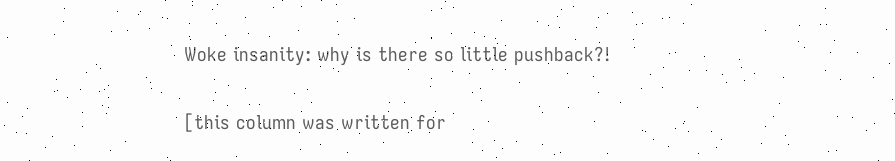Woke insanity: why is there so little pushback?!

[this column was written for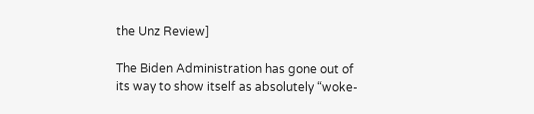the Unz Review]

The Biden Administration has gone out of its way to show itself as absolutely “woke-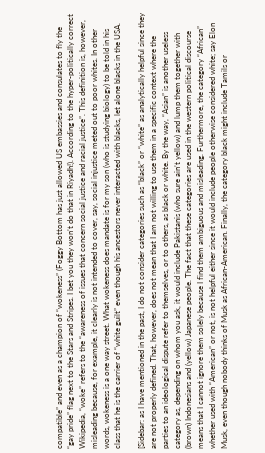compatible” and even as a champion of “wokeness” (Foggy Bottom has just allowed US embassies and consulates to fly the “gay pride” flag next to the Stars and Stripes. I bet you they won’t do that in Riyadh!). According to the hyper-politically correct Wikipedia, “woke” refers to the “awareness of issues that concern social justice and racial justice”. This definition is, however, misleading because, for example, it clearly is not intended to cover, say, social injustice meted out to poor whites. In other words, wokeness is a one way street. What wokeness does mandate is for my son (who is studying biology) to be told in his class that he is the carrier of “white guilt” even though his ancestors never interacted with blacks, let alone blacks in the USA.

[Sidebar: as I have mentioned in the past, I do not consider categories such as “black” or “white” as analytically helpful since they are not properly defined. That, however, does not mean that I am not willing to use them in a specific context where the parties to an ideological dispute refer to themselves, or to others, as black or white. By the way, “Asian” is another useless category as, depending on whom you ask, it would include Pakistanis (who sure ain’t yellow) and lump them together with (brown) Indonesians and (yellow) Japanese people. The fact that these categories are used in the western political discourse means that I cannot ignore them solely because I find them ambiguous and misleading. Furthermore, the category “African” whether used with “American” or not, is not helpful either since it would include people otherwise considered white; say Elon Musk, even though nobody thinks of Musk as African-American. Finally, the category black might include Tamils or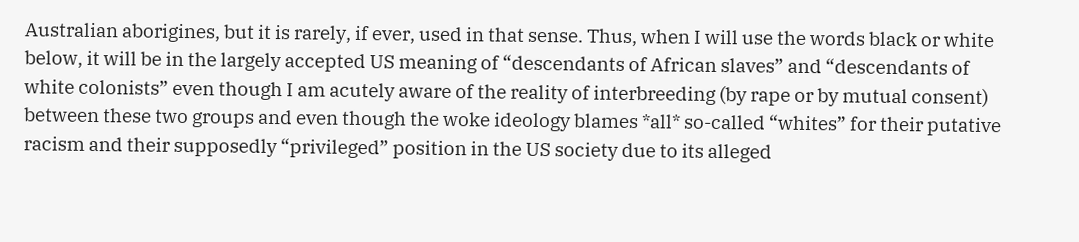Australian aborigines, but it is rarely, if ever, used in that sense. Thus, when I will use the words black or white below, it will be in the largely accepted US meaning of “descendants of African slaves” and “descendants of white colonists” even though I am acutely aware of the reality of interbreeding (by rape or by mutual consent) between these two groups and even though the woke ideology blames *all* so-called “whites” for their putative racism and their supposedly “privileged” position in the US society due to its alleged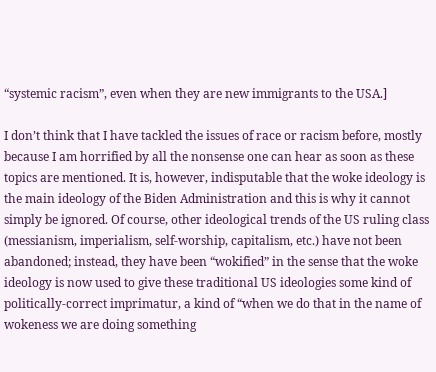“systemic racism”, even when they are new immigrants to the USA.]

I don’t think that I have tackled the issues of race or racism before, mostly because I am horrified by all the nonsense one can hear as soon as these topics are mentioned. It is, however, indisputable that the woke ideology is the main ideology of the Biden Administration and this is why it cannot simply be ignored. Of course, other ideological trends of the US ruling class (messianism, imperialism, self-worship, capitalism, etc.) have not been abandoned; instead, they have been “wokified” in the sense that the woke ideology is now used to give these traditional US ideologies some kind of politically-correct imprimatur, a kind of “when we do that in the name of wokeness we are doing something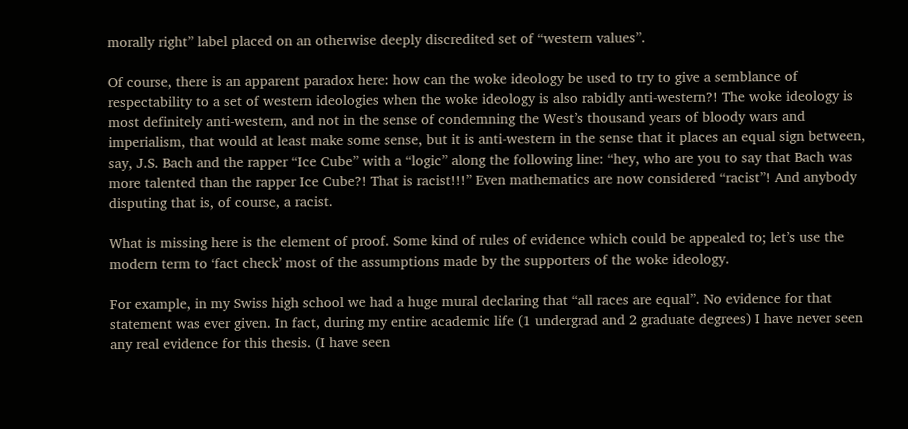morally right” label placed on an otherwise deeply discredited set of “western values”.

Of course, there is an apparent paradox here: how can the woke ideology be used to try to give a semblance of respectability to a set of western ideologies when the woke ideology is also rabidly anti-western?! The woke ideology is most definitely anti-western, and not in the sense of condemning the West’s thousand years of bloody wars and imperialism, that would at least make some sense, but it is anti-western in the sense that it places an equal sign between, say, J.S. Bach and the rapper “Ice Cube” with a “logic” along the following line: “hey, who are you to say that Bach was more talented than the rapper Ice Cube?! That is racist!!!” Even mathematics are now considered “racist”! And anybody disputing that is, of course, a racist.

What is missing here is the element of proof. Some kind of rules of evidence which could be appealed to; let’s use the modern term to ‘fact check’ most of the assumptions made by the supporters of the woke ideology.

For example, in my Swiss high school we had a huge mural declaring that “all races are equal”. No evidence for that statement was ever given. In fact, during my entire academic life (1 undergrad and 2 graduate degrees) I have never seen any real evidence for this thesis. (I have seen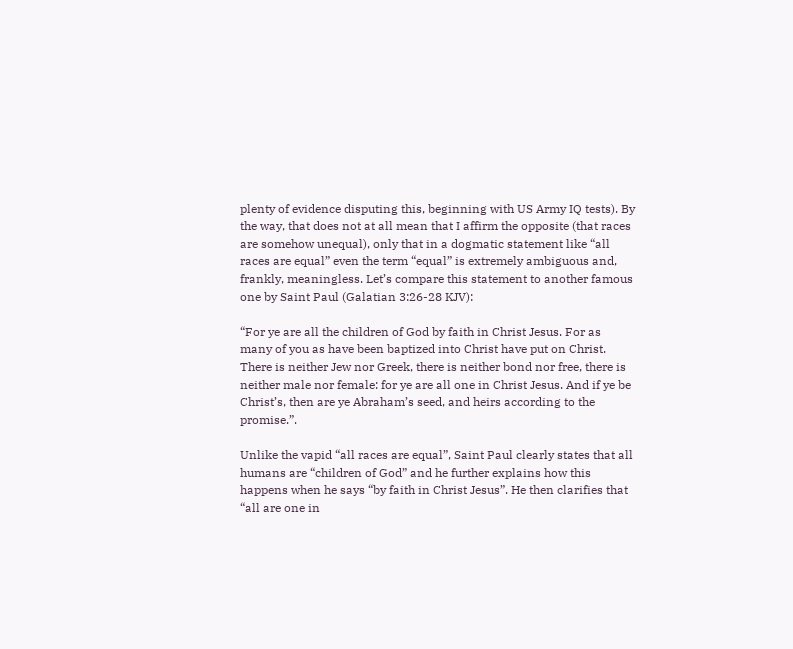plenty of evidence disputing this, beginning with US Army IQ tests). By the way, that does not at all mean that I affirm the opposite (that races are somehow unequal), only that in a dogmatic statement like “all races are equal” even the term “equal” is extremely ambiguous and, frankly, meaningless. Let’s compare this statement to another famous one by Saint Paul (Galatian 3:26-28 KJV):

“For ye are all the children of God by faith in Christ Jesus. For as many of you as have been baptized into Christ have put on Christ. There is neither Jew nor Greek, there is neither bond nor free, there is neither male nor female: for ye are all one in Christ Jesus. And if ye be Christ’s, then are ye Abraham’s seed, and heirs according to the promise.”.

Unlike the vapid “all races are equal”, Saint Paul clearly states that all humans are “children of God” and he further explains how this happens when he says “by faith in Christ Jesus”. He then clarifies that “all are one in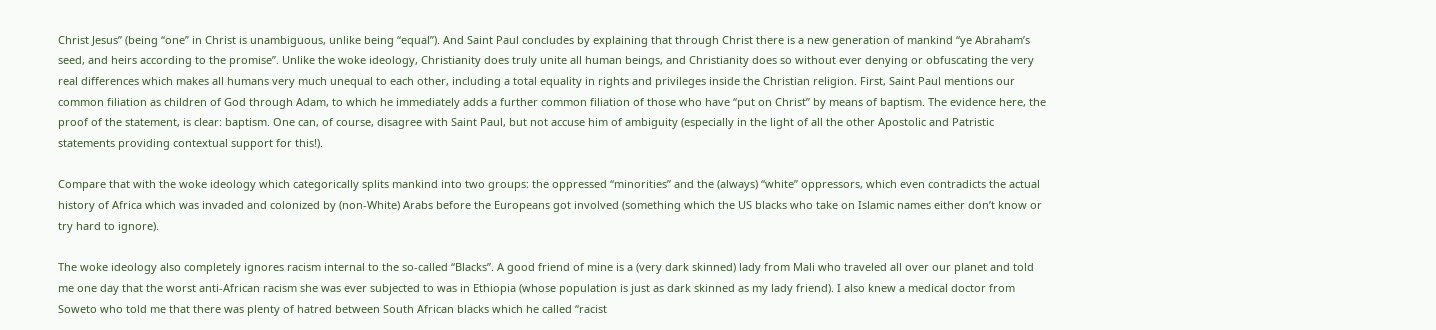Christ Jesus” (being “one” in Christ is unambiguous, unlike being “equal”). And Saint Paul concludes by explaining that through Christ there is a new generation of mankind “ye Abraham’s seed, and heirs according to the promise”. Unlike the woke ideology, Christianity does truly unite all human beings, and Christianity does so without ever denying or obfuscating the very real differences which makes all humans very much unequal to each other, including a total equality in rights and privileges inside the Christian religion. First, Saint Paul mentions our common filiation as children of God through Adam, to which he immediately adds a further common filiation of those who have “put on Christ” by means of baptism. The evidence here, the proof of the statement, is clear: baptism. One can, of course, disagree with Saint Paul, but not accuse him of ambiguity (especially in the light of all the other Apostolic and Patristic statements providing contextual support for this!).

Compare that with the woke ideology which categorically splits mankind into two groups: the oppressed “minorities” and the (always) “white” oppressors, which even contradicts the actual history of Africa which was invaded and colonized by (non-White) Arabs before the Europeans got involved (something which the US blacks who take on Islamic names either don’t know or try hard to ignore).

The woke ideology also completely ignores racism internal to the so-called “Blacks”. A good friend of mine is a (very dark skinned) lady from Mali who traveled all over our planet and told me one day that the worst anti-African racism she was ever subjected to was in Ethiopia (whose population is just as dark skinned as my lady friend). I also knew a medical doctor from Soweto who told me that there was plenty of hatred between South African blacks which he called “racist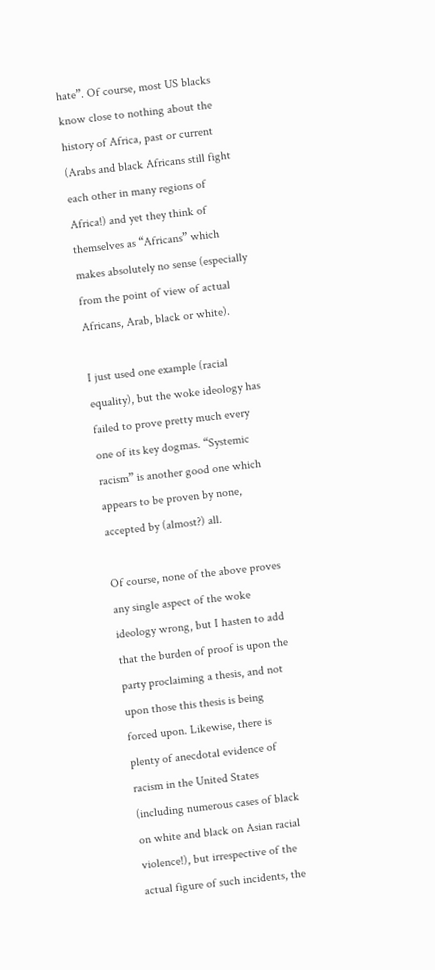hate”. Of course, most US blacks know close to nothing about the history of Africa, past or current (Arabs and black Africans still fight each other in many regions of Africa!) and yet they think of themselves as “Africans” which makes absolutely no sense (especially from the point of view of actual Africans, Arab, black or white).

I just used one example (racial equality), but the woke ideology has failed to prove pretty much every one of its key dogmas. “Systemic racism” is another good one which appears to be proven by none, accepted by (almost?) all.

Of course, none of the above proves any single aspect of the woke ideology wrong, but I hasten to add that the burden of proof is upon the party proclaiming a thesis, and not upon those this thesis is being forced upon. Likewise, there is plenty of anecdotal evidence of racism in the United States (including numerous cases of black on white and black on Asian racial violence!), but irrespective of the actual figure of such incidents, the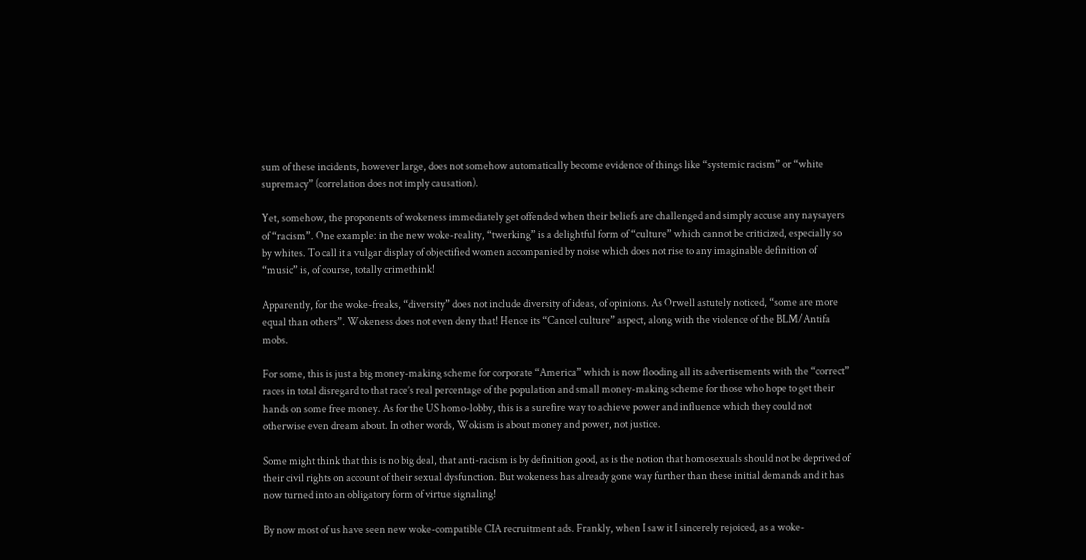sum of these incidents, however large, does not somehow automatically become evidence of things like “systemic racism” or “white supremacy” (correlation does not imply causation).

Yet, somehow, the proponents of wokeness immediately get offended when their beliefs are challenged and simply accuse any naysayers of “racism”. One example: in the new woke-reality, “twerking” is a delightful form of “culture” which cannot be criticized, especially so by whites. To call it a vulgar display of objectified women accompanied by noise which does not rise to any imaginable definition of “music” is, of course, totally crimethink!

Apparently, for the woke-freaks, “diversity” does not include diversity of ideas, of opinions. As Orwell astutely noticed, “some are more equal than others”. Wokeness does not even deny that! Hence its “Cancel culture” aspect, along with the violence of the BLM/Antifa mobs.

For some, this is just a big money-making scheme for corporate “America” which is now flooding all its advertisements with the “correct” races in total disregard to that race’s real percentage of the population and small money-making scheme for those who hope to get their hands on some free money. As for the US homo-lobby, this is a surefire way to achieve power and influence which they could not otherwise even dream about. In other words, Wokism is about money and power, not justice.

Some might think that this is no big deal, that anti-racism is by definition good, as is the notion that homosexuals should not be deprived of their civil rights on account of their sexual dysfunction. But wokeness has already gone way further than these initial demands and it has now turned into an obligatory form of virtue signaling!

By now most of us have seen new woke-compatible CIA recruitment ads. Frankly, when I saw it I sincerely rejoiced, as a woke-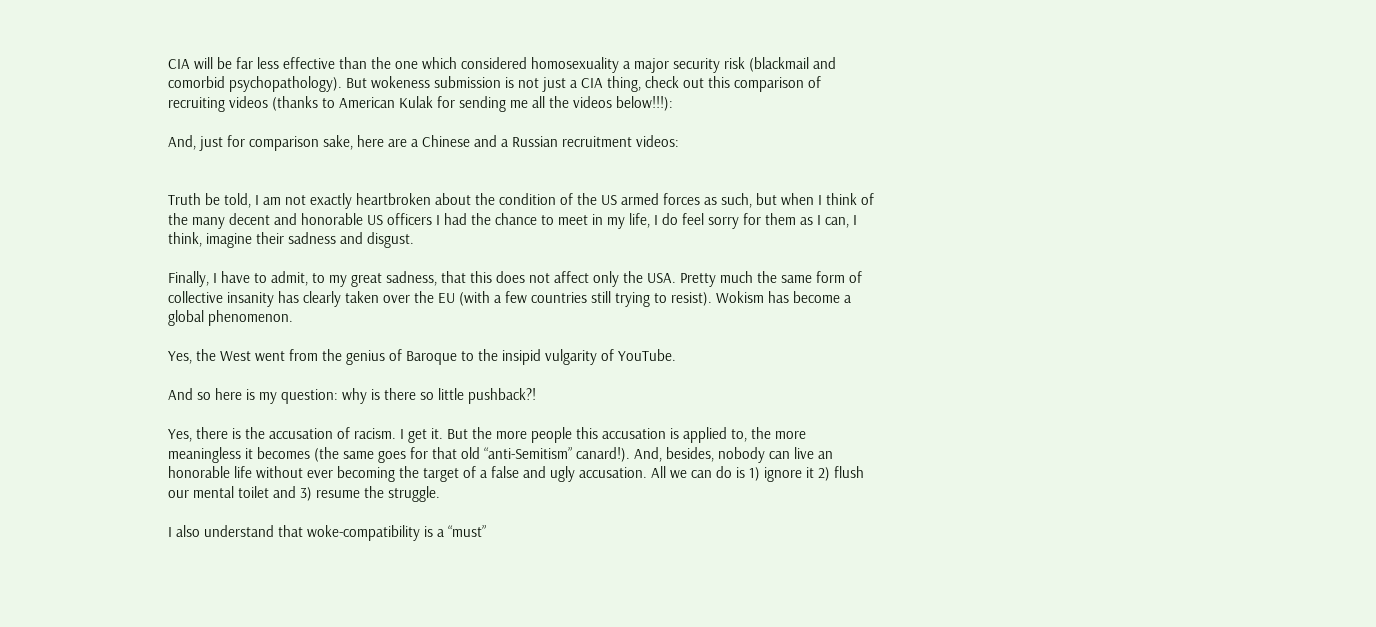CIA will be far less effective than the one which considered homosexuality a major security risk (blackmail and comorbid psychopathology). But wokeness submission is not just a CIA thing, check out this comparison of recruiting videos (thanks to American Kulak for sending me all the videos below!!!):

And, just for comparison sake, here are a Chinese and a Russian recruitment videos:


Truth be told, I am not exactly heartbroken about the condition of the US armed forces as such, but when I think of the many decent and honorable US officers I had the chance to meet in my life, I do feel sorry for them as I can, I think, imagine their sadness and disgust.

Finally, I have to admit, to my great sadness, that this does not affect only the USA. Pretty much the same form of collective insanity has clearly taken over the EU (with a few countries still trying to resist). Wokism has become a global phenomenon.

Yes, the West went from the genius of Baroque to the insipid vulgarity of YouTube.

And so here is my question: why is there so little pushback?!

Yes, there is the accusation of racism. I get it. But the more people this accusation is applied to, the more meaningless it becomes (the same goes for that old “anti-Semitism” canard!). And, besides, nobody can live an honorable life without ever becoming the target of a false and ugly accusation. All we can do is 1) ignore it 2) flush our mental toilet and 3) resume the struggle.

I also understand that woke-compatibility is a “must”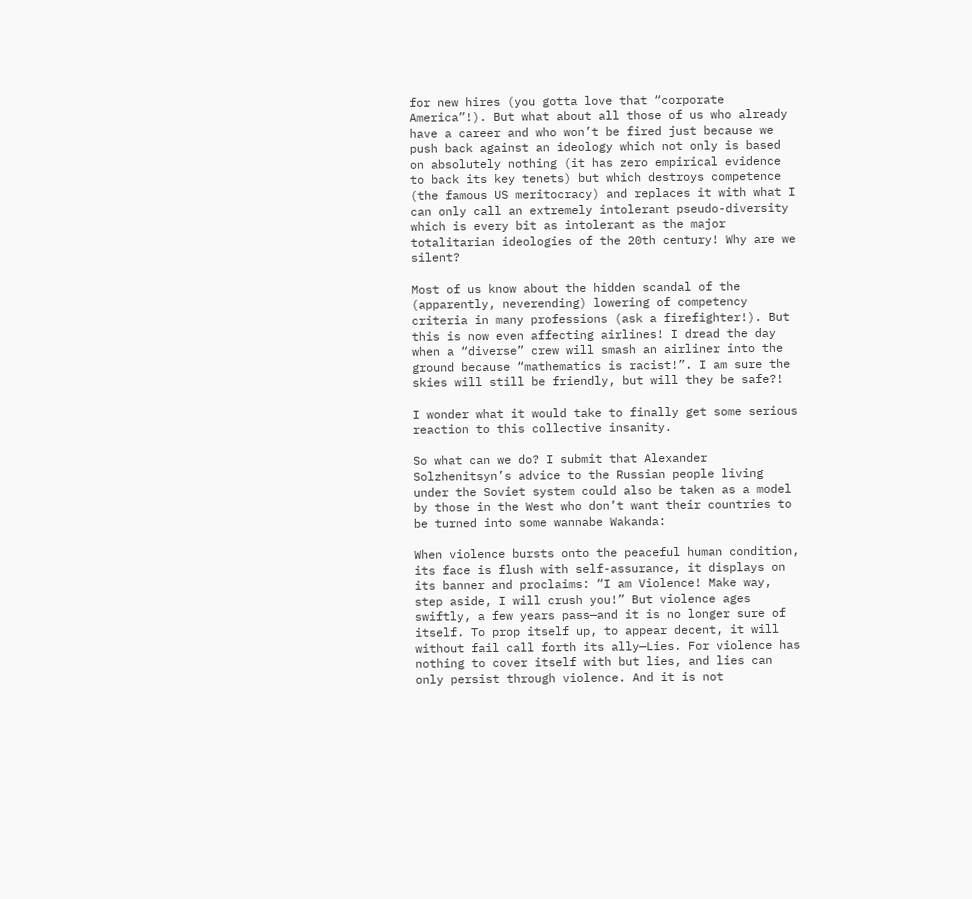for new hires (you gotta love that “corporate America”!). But what about all those of us who already have a career and who won’t be fired just because we push back against an ideology which not only is based on absolutely nothing (it has zero empirical evidence to back its key tenets) but which destroys competence (the famous US meritocracy) and replaces it with what I can only call an extremely intolerant pseudo-diversity which is every bit as intolerant as the major totalitarian ideologies of the 20th century! Why are we silent?

Most of us know about the hidden scandal of the (apparently, neverending) lowering of competency criteria in many professions (ask a firefighter!). But this is now even affecting airlines! I dread the day when a “diverse” crew will smash an airliner into the ground because “mathematics is racist!”. I am sure the skies will still be friendly, but will they be safe?!

I wonder what it would take to finally get some serious reaction to this collective insanity.

So what can we do? I submit that Alexander Solzhenitsyn’s advice to the Russian people living under the Soviet system could also be taken as a model by those in the West who don’t want their countries to be turned into some wannabe Wakanda:

When violence bursts onto the peaceful human condition, its face is flush with self-assurance, it displays on its banner and proclaims: “I am Violence! Make way, step aside, I will crush you!” But violence ages swiftly, a few years pass—and it is no longer sure of itself. To prop itself up, to appear decent, it will without fail call forth its ally—Lies. For violence has nothing to cover itself with but lies, and lies can only persist through violence. And it is not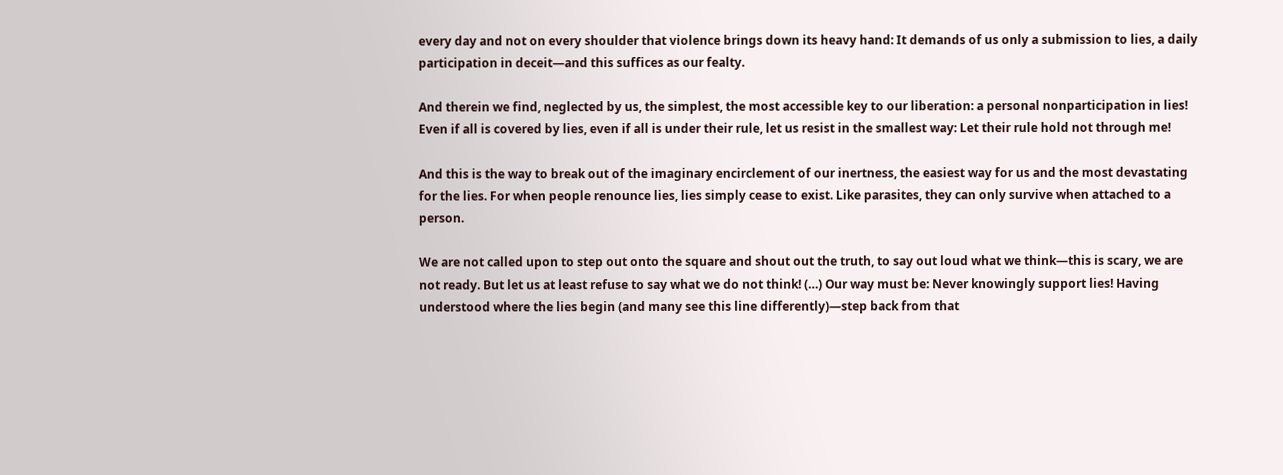every day and not on every shoulder that violence brings down its heavy hand: It demands of us only a submission to lies, a daily participation in deceit—and this suffices as our fealty.

And therein we find, neglected by us, the simplest, the most accessible key to our liberation: a personal nonparticipation in lies! Even if all is covered by lies, even if all is under their rule, let us resist in the smallest way: Let their rule hold not through me!

And this is the way to break out of the imaginary encirclement of our inertness, the easiest way for us and the most devastating for the lies. For when people renounce lies, lies simply cease to exist. Like parasites, they can only survive when attached to a person.

We are not called upon to step out onto the square and shout out the truth, to say out loud what we think—this is scary, we are not ready. But let us at least refuse to say what we do not think! (…) Our way must be: Never knowingly support lies! Having understood where the lies begin (and many see this line differently)—step back from that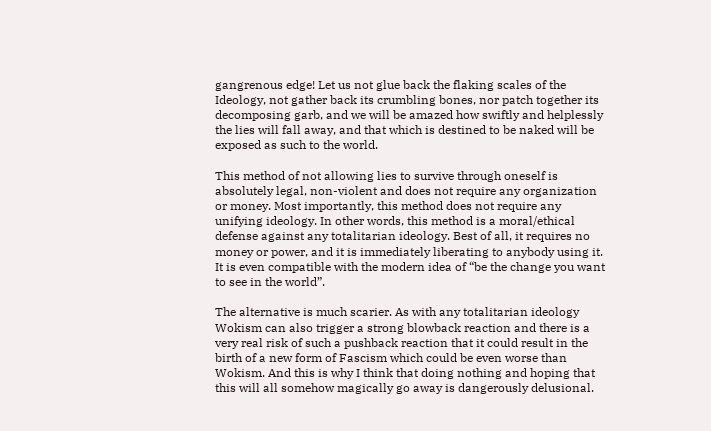gangrenous edge! Let us not glue back the flaking scales of the Ideology, not gather back its crumbling bones, nor patch together its decomposing garb, and we will be amazed how swiftly and helplessly the lies will fall away, and that which is destined to be naked will be exposed as such to the world.

This method of not allowing lies to survive through oneself is absolutely legal, non-violent and does not require any organization or money. Most importantly, this method does not require any unifying ideology. In other words, this method is a moral/ethical defense against any totalitarian ideology. Best of all, it requires no money or power, and it is immediately liberating to anybody using it. It is even compatible with the modern idea of “be the change you want to see in the world”.

The alternative is much scarier. As with any totalitarian ideology Wokism can also trigger a strong blowback reaction and there is a very real risk of such a pushback reaction that it could result in the birth of a new form of Fascism which could be even worse than Wokism. And this is why I think that doing nothing and hoping that this will all somehow magically go away is dangerously delusional.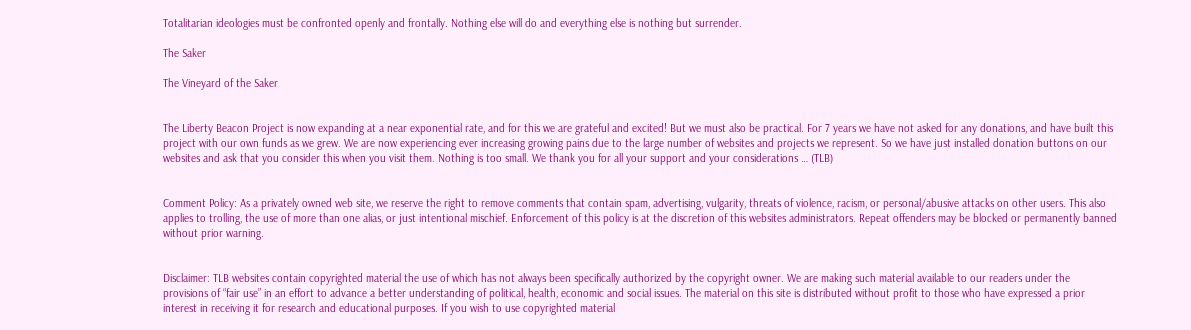Totalitarian ideologies must be confronted openly and frontally. Nothing else will do and everything else is nothing but surrender.

The Saker

The Vineyard of the Saker


The Liberty Beacon Project is now expanding at a near exponential rate, and for this we are grateful and excited! But we must also be practical. For 7 years we have not asked for any donations, and have built this project with our own funds as we grew. We are now experiencing ever increasing growing pains due to the large number of websites and projects we represent. So we have just installed donation buttons on our websites and ask that you consider this when you visit them. Nothing is too small. We thank you for all your support and your considerations … (TLB)


Comment Policy: As a privately owned web site, we reserve the right to remove comments that contain spam, advertising, vulgarity, threats of violence, racism, or personal/abusive attacks on other users. This also applies to trolling, the use of more than one alias, or just intentional mischief. Enforcement of this policy is at the discretion of this websites administrators. Repeat offenders may be blocked or permanently banned without prior warning.


Disclaimer: TLB websites contain copyrighted material the use of which has not always been specifically authorized by the copyright owner. We are making such material available to our readers under the provisions of “fair use” in an effort to advance a better understanding of political, health, economic and social issues. The material on this site is distributed without profit to those who have expressed a prior interest in receiving it for research and educational purposes. If you wish to use copyrighted material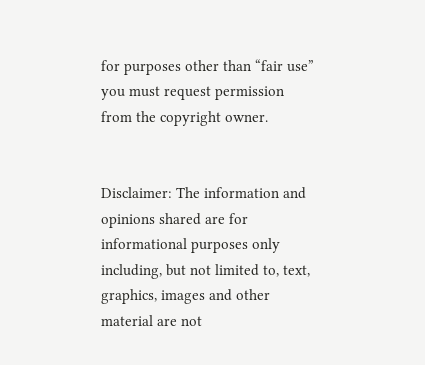for purposes other than “fair use” you must request permission from the copyright owner.


Disclaimer: The information and opinions shared are for informational purposes only including, but not limited to, text, graphics, images and other material are not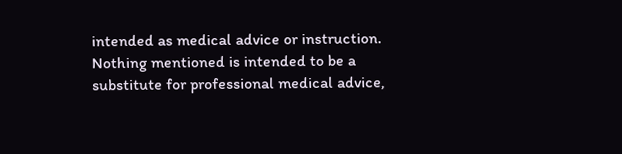intended as medical advice or instruction. Nothing mentioned is intended to be a substitute for professional medical advice,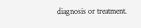diagnosis or treatment.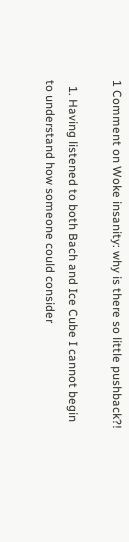1 Comment on Woke insanity: why is there so little pushback?!

  1. Having listened to both Bach and Ice Cube I cannot begin to understand how someone could consider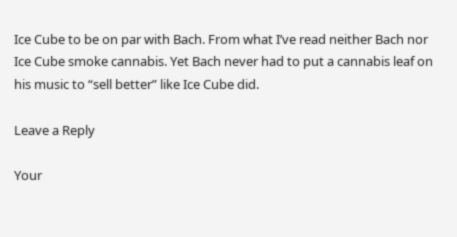Ice Cube to be on par with Bach. From what I’ve read neither Bach nor Ice Cube smoke cannabis. Yet Bach never had to put a cannabis leaf on his music to “sell better” like Ice Cube did.

Leave a Reply

Your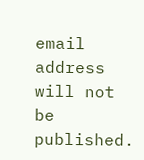email address will not be published.